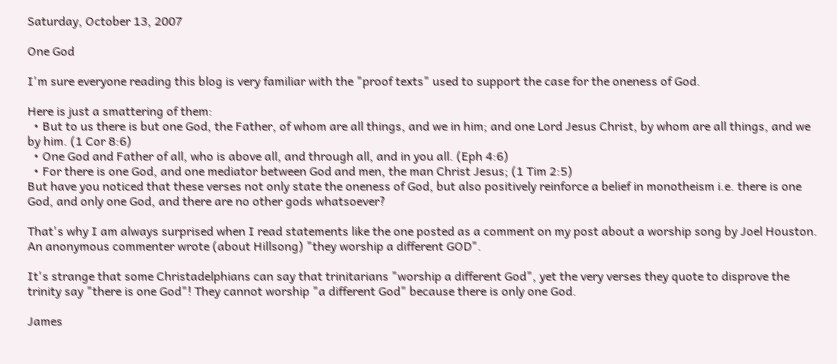Saturday, October 13, 2007

One God

I'm sure everyone reading this blog is very familiar with the "proof texts" used to support the case for the oneness of God.

Here is just a smattering of them:
  • But to us there is but one God, the Father, of whom are all things, and we in him; and one Lord Jesus Christ, by whom are all things, and we by him. (1 Cor 8:6)
  • One God and Father of all, who is above all, and through all, and in you all. (Eph 4:6)
  • For there is one God, and one mediator between God and men, the man Christ Jesus; (1 Tim 2:5)
But have you noticed that these verses not only state the oneness of God, but also positively reinforce a belief in monotheism i.e. there is one God, and only one God, and there are no other gods whatsoever?

That's why I am always surprised when I read statements like the one posted as a comment on my post about a worship song by Joel Houston. An anonymous commenter wrote (about Hillsong) "they worship a different GOD".

It's strange that some Christadelphians can say that trinitarians "worship a different God", yet the very verses they quote to disprove the trinity say "there is one God"! They cannot worship "a different God" because there is only one God.

James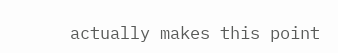actually makes this point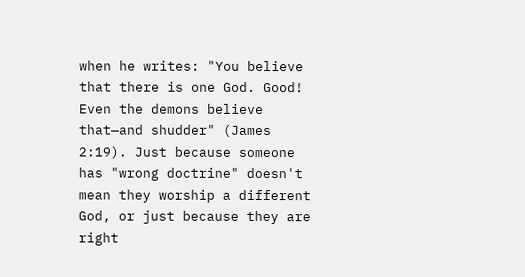when he writes: "You believe that there is one God. Good! Even the demons believe that—and shudder" (James 2:19). Just because someone has "wrong doctrine" doesn't mean they worship a different God, or just because they are right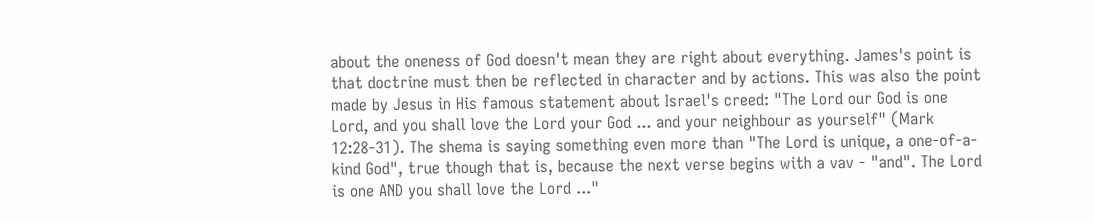about the oneness of God doesn't mean they are right about everything. James's point is that doctrine must then be reflected in character and by actions. This was also the point made by Jesus in His famous statement about Israel's creed: "The Lord our God is one Lord, and you shall love the Lord your God ... and your neighbour as yourself" (Mark 12:28-31). The shema is saying something even more than "The Lord is unique, a one-of-a-kind God", true though that is, because the next verse begins with a vav - "and". The Lord is one AND you shall love the Lord ..."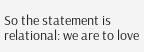So the statement is relational: we are to love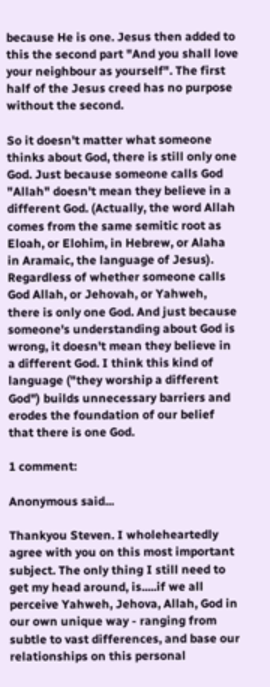because He is one. Jesus then added to this the second part "And you shall love your neighbour as yourself". The first half of the Jesus creed has no purpose without the second.

So it doesn't matter what someone thinks about God, there is still only one God. Just because someone calls God "Allah" doesn't mean they believe in a different God. (Actually, the word Allah comes from the same semitic root as Eloah, or Elohim, in Hebrew, or Alaha in Aramaic, the language of Jesus). Regardless of whether someone calls God Allah, or Jehovah, or Yahweh, there is only one God. And just because someone's understanding about God is wrong, it doesn't mean they believe in a different God. I think this kind of language ("they worship a different God") builds unnecessary barriers and erodes the foundation of our belief that there is one God.

1 comment:

Anonymous said...

Thankyou Steven. I wholeheartedly agree with you on this most important subject. The only thing I still need to get my head around, is.....if we all perceive Yahweh, Jehova, Allah, God in our own unique way - ranging from subtle to vast differences, and base our relationships on this personal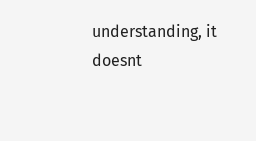understanding, it doesnt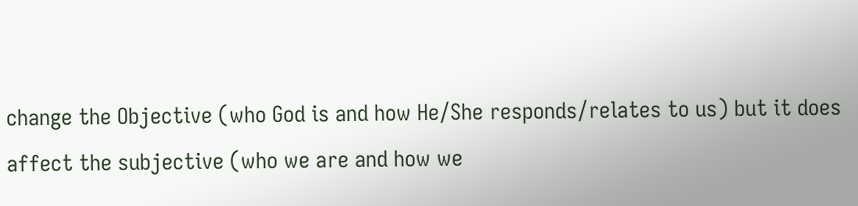change the Objective (who God is and how He/She responds/relates to us) but it does affect the subjective (who we are and how we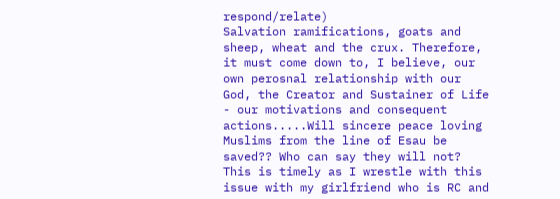respond/relate)
Salvation ramifications, goats and sheep, wheat and the crux. Therefore, it must come down to, I believe, our own perosnal relationship with our God, the Creator and Sustainer of Life - our motivations and consequent actions.....Will sincere peace loving Muslims from the line of Esau be saved?? Who can say they will not?
This is timely as I wrestle with this issue with my girlfriend who is RC and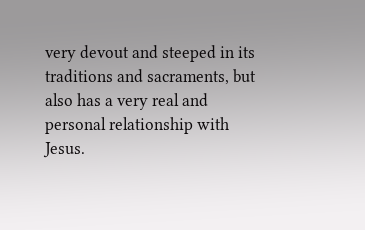very devout and steeped in its traditions and sacraments, but also has a very real and personal relationship with Jesus.